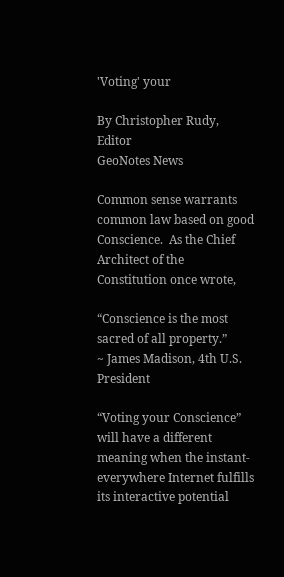'Voting' your

By Christopher Rudy, Editor
GeoNotes News

Common sense warrants common law based on good Conscience.  As the Chief Architect of the Constitution once wrote,

“Conscience is the most sacred of all property.”
~ James Madison, 4th U.S. President

“Voting your Conscience” will have a different meaning when the instant-everywhere Internet fulfills its interactive potential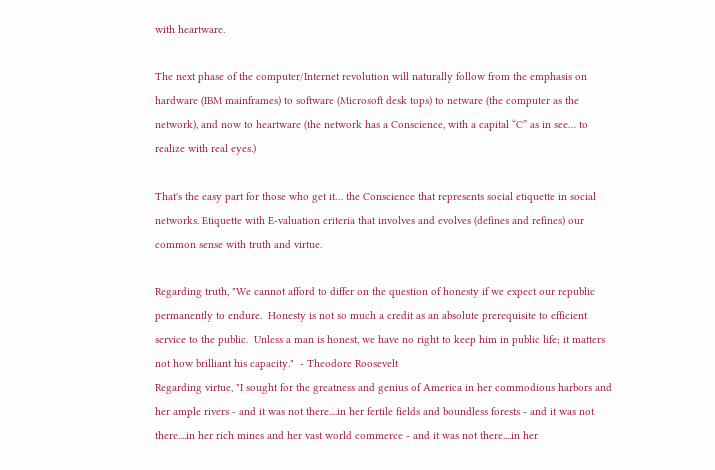with heartware.

The next phase of the computer/Internet revolution will naturally follow from the emphasis on hardware (IBM mainframes) to software (Microsoft desk tops) to netware (the computer as the network), and now to heartware (the network has a Conscience, with a capital “C” as in see… to realize with real eyes.)

That's the easy part for those who get it… the Conscience that represents social etiquette in social networks. Etiquette with E-valuation criteria that involves and evolves (defines and refines) our common sense with truth and virtue.

Regarding truth, "We cannot afford to differ on the question of honesty if we expect our republic permanently to endure.  Honesty is not so much a credit as an absolute prerequisite to efficient service to the public.  Unless a man is honest, we have no right to keep him in public life; it matters not how brilliant his capacity."  - Theodore Roosevelt
Regarding virtue, "I sought for the greatness and genius of America in her commodious harbors and her ample rivers - and it was not there....in her fertile fields and boundless forests - and it was not there....in her rich mines and her vast world commerce - and it was not there....in her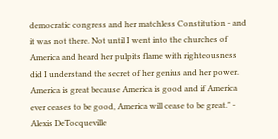democratic congress and her matchless Constitution - and it was not there. Not until I went into the churches of America and heard her pulpits flame with righteousness did I understand the secret of her genius and her power. America is great because America is good and if America ever ceases to be good, America will cease to be great." - Alexis DeTocqueville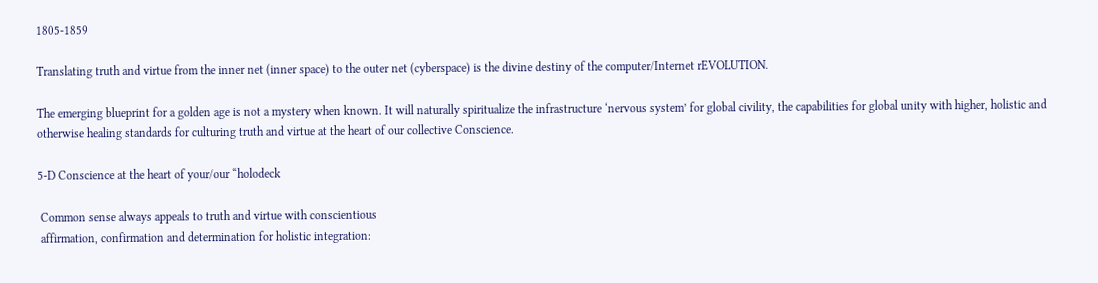1805-1859

Translating truth and virtue from the inner net (inner space) to the outer net (cyberspace) is the divine destiny of the computer/Internet rEVOLUTION.

The emerging blueprint for a golden age is not a mystery when known. It will naturally spiritualize the infrastructure ‘nervous system’ for global civility, the capabilities for global unity with higher, holistic and otherwise healing standards for culturing truth and virtue at the heart of our collective Conscience.

5-D Conscience at the heart of your/our “holodeck

 Common sense always appeals to truth and virtue with conscientious
 affirmation, confirmation and determination for holistic integration: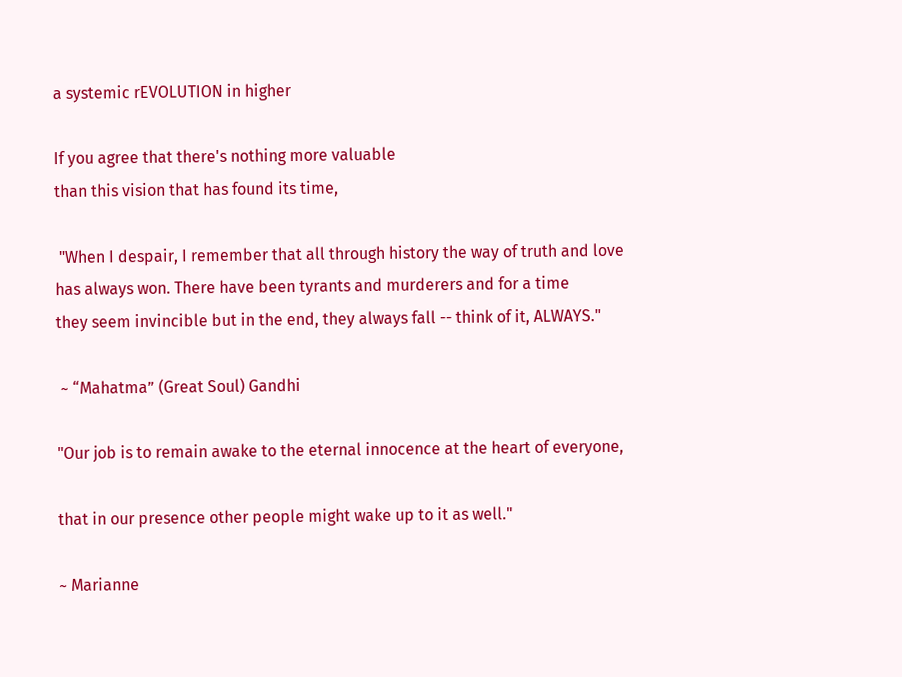a systemic rEVOLUTION in higher

If you agree that there's nothing more valuable
than this vision that has found its time,

 "When I despair, I remember that all through history the way of truth and love
has always won. There have been tyrants and murderers and for a time
they seem invincible but in the end, they always fall -- think of it, ALWAYS."

 ~ “Mahatma” (Great Soul) Gandhi

"Our job is to remain awake to the eternal innocence at the heart of everyone,

that in our presence other people might wake up to it as well."

~ Marianne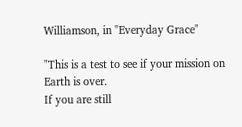Williamson, in "Everyday Grace"

"This is a test to see if your mission on Earth is over.
If you are still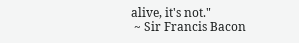alive, it's not."
 ~ Sir Francis Bacon